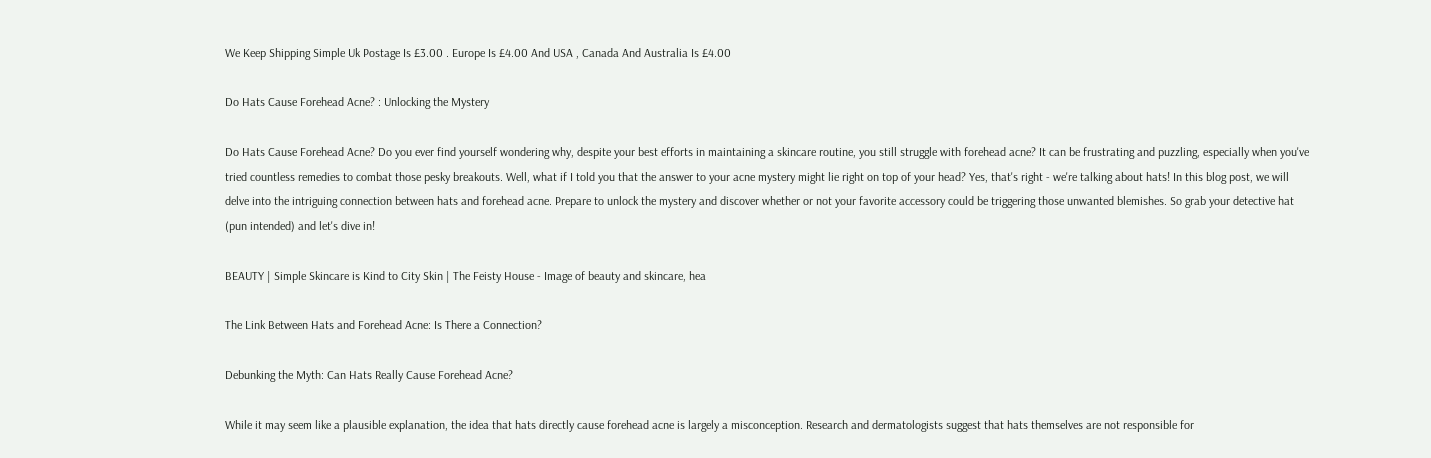We Keep Shipping Simple Uk Postage Is £3.00 . Europe Is £4.00 And USA , Canada And Australia Is £4.00

Do Hats Cause Forehead Acne? : Unlocking the Mystery

Do Hats Cause Forehead Acne? Do you ever find yourself wondering why, despite your best efforts in maintaining a skincare routine, you still struggle with forehead acne? It can be frustrating and puzzling, especially when you've tried countless remedies to combat those pesky breakouts. Well, what if I told you that the answer to your acne mystery might lie right on top of your head? Yes, that's right - we're talking about hats! In this blog post, we will delve into the intriguing connection between hats and forehead acne. Prepare to unlock the mystery and discover whether or not your favorite accessory could be triggering those unwanted blemishes. So grab your detective hat (pun intended) and let's dive in!

BEAUTY | Simple Skincare is Kind to City Skin | The Feisty House - Image of beauty and skincare, hea

The Link Between Hats and Forehead Acne: Is There a Connection?

Debunking the Myth: Can Hats Really Cause Forehead Acne?

While it may seem like a plausible explanation, the idea that hats directly cause forehead acne is largely a misconception. Research and dermatologists suggest that hats themselves are not responsible for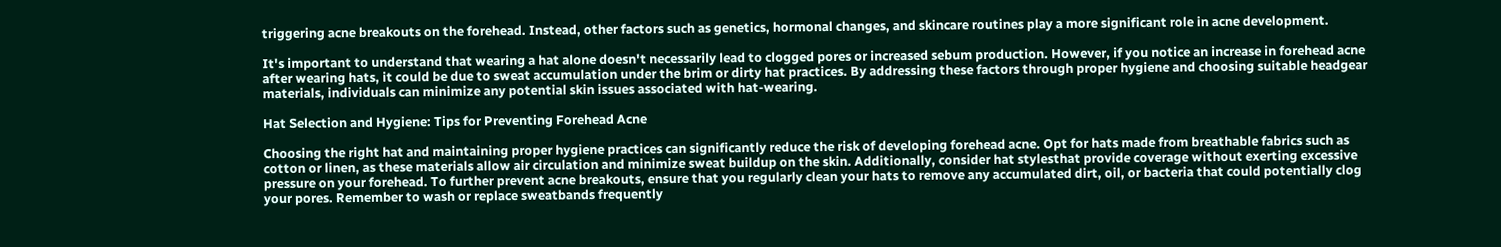triggering acne breakouts on the forehead. Instead, other factors such as genetics, hormonal changes, and skincare routines play a more significant role in acne development.

It's important to understand that wearing a hat alone doesn't necessarily lead to clogged pores or increased sebum production. However, if you notice an increase in forehead acne after wearing hats, it could be due to sweat accumulation under the brim or dirty hat practices. By addressing these factors through proper hygiene and choosing suitable headgear materials, individuals can minimize any potential skin issues associated with hat-wearing.

Hat Selection and Hygiene: Tips for Preventing Forehead Acne

Choosing the right hat and maintaining proper hygiene practices can significantly reduce the risk of developing forehead acne. Opt for hats made from breathable fabrics such as cotton or linen, as these materials allow air circulation and minimize sweat buildup on the skin. Additionally, consider hat stylesthat provide coverage without exerting excessive pressure on your forehead. To further prevent acne breakouts, ensure that you regularly clean your hats to remove any accumulated dirt, oil, or bacteria that could potentially clog your pores. Remember to wash or replace sweatbands frequently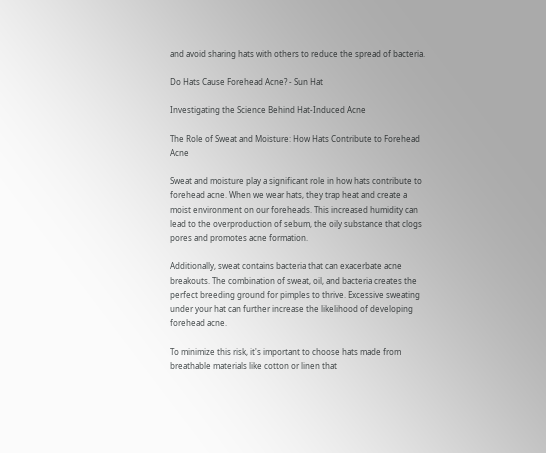and avoid sharing hats with others to reduce the spread of bacteria.

Do Hats Cause Forehead Acne? - Sun Hat

Investigating the Science Behind Hat-Induced Acne

The Role of Sweat and Moisture: How Hats Contribute to Forehead Acne

Sweat and moisture play a significant role in how hats contribute to forehead acne. When we wear hats, they trap heat and create a moist environment on our foreheads. This increased humidity can lead to the overproduction of sebum, the oily substance that clogs pores and promotes acne formation.

Additionally, sweat contains bacteria that can exacerbate acne breakouts. The combination of sweat, oil, and bacteria creates the perfect breeding ground for pimples to thrive. Excessive sweating under your hat can further increase the likelihood of developing forehead acne.

To minimize this risk, it's important to choose hats made from breathable materials like cotton or linen that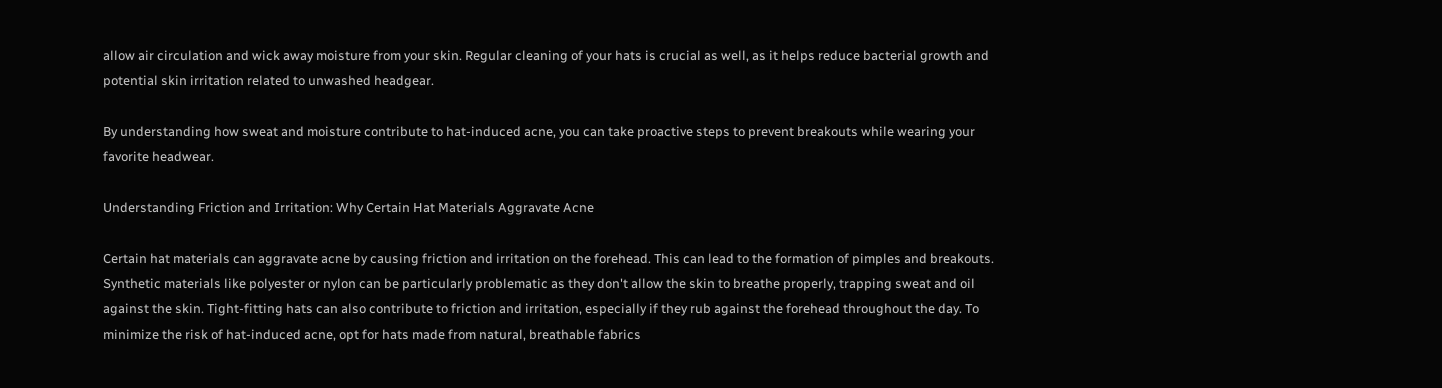allow air circulation and wick away moisture from your skin. Regular cleaning of your hats is crucial as well, as it helps reduce bacterial growth and potential skin irritation related to unwashed headgear.

By understanding how sweat and moisture contribute to hat-induced acne, you can take proactive steps to prevent breakouts while wearing your favorite headwear.

Understanding Friction and Irritation: Why Certain Hat Materials Aggravate Acne

Certain hat materials can aggravate acne by causing friction and irritation on the forehead. This can lead to the formation of pimples and breakouts. Synthetic materials like polyester or nylon can be particularly problematic as they don't allow the skin to breathe properly, trapping sweat and oil against the skin. Tight-fitting hats can also contribute to friction and irritation, especially if they rub against the forehead throughout the day. To minimize the risk of hat-induced acne, opt for hats made from natural, breathable fabrics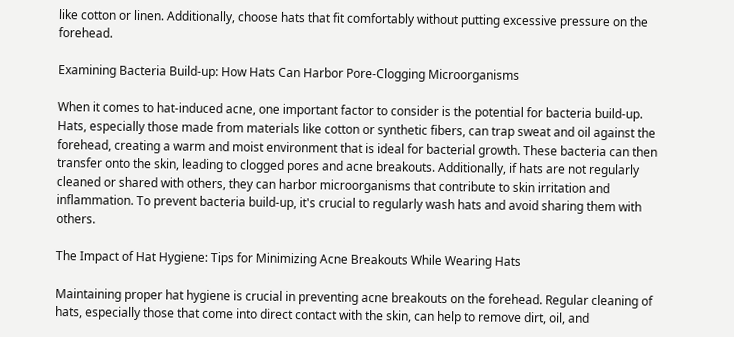like cotton or linen. Additionally, choose hats that fit comfortably without putting excessive pressure on the forehead.

Examining Bacteria Build-up: How Hats Can Harbor Pore-Clogging Microorganisms

When it comes to hat-induced acne, one important factor to consider is the potential for bacteria build-up. Hats, especially those made from materials like cotton or synthetic fibers, can trap sweat and oil against the forehead, creating a warm and moist environment that is ideal for bacterial growth. These bacteria can then transfer onto the skin, leading to clogged pores and acne breakouts. Additionally, if hats are not regularly cleaned or shared with others, they can harbor microorganisms that contribute to skin irritation and inflammation. To prevent bacteria build-up, it's crucial to regularly wash hats and avoid sharing them with others.

The Impact of Hat Hygiene: Tips for Minimizing Acne Breakouts While Wearing Hats

Maintaining proper hat hygiene is crucial in preventing acne breakouts on the forehead. Regular cleaning of hats, especially those that come into direct contact with the skin, can help to remove dirt, oil, and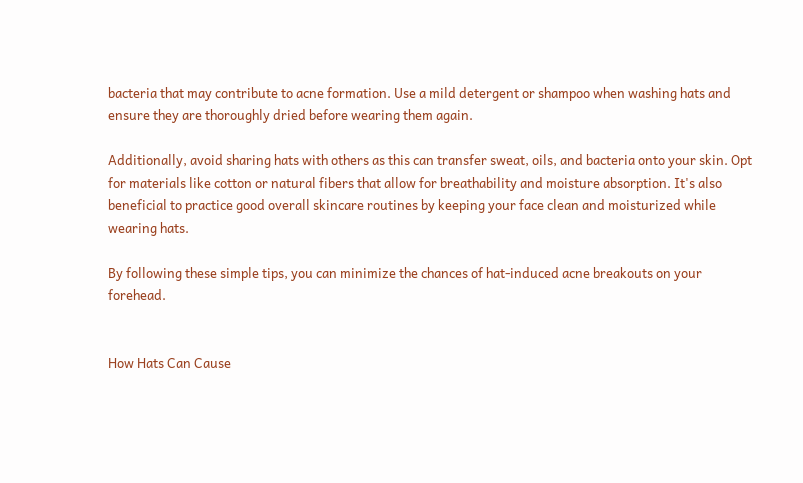bacteria that may contribute to acne formation. Use a mild detergent or shampoo when washing hats and ensure they are thoroughly dried before wearing them again.

Additionally, avoid sharing hats with others as this can transfer sweat, oils, and bacteria onto your skin. Opt for materials like cotton or natural fibers that allow for breathability and moisture absorption. It's also beneficial to practice good overall skincare routines by keeping your face clean and moisturized while wearing hats.

By following these simple tips, you can minimize the chances of hat-induced acne breakouts on your forehead.


How Hats Can Cause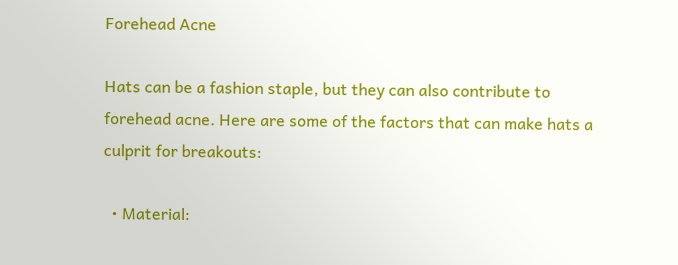Forehead Acne

Hats can be a fashion staple, but they can also contribute to forehead acne. Here are some of the factors that can make hats a culprit for breakouts:

  • Material: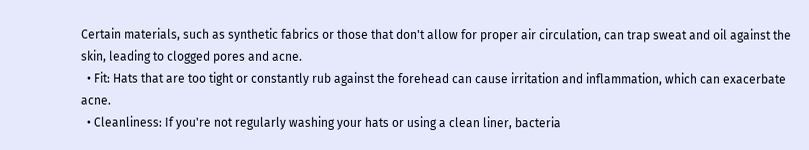Certain materials, such as synthetic fabrics or those that don't allow for proper air circulation, can trap sweat and oil against the skin, leading to clogged pores and acne.
  • Fit: Hats that are too tight or constantly rub against the forehead can cause irritation and inflammation, which can exacerbate acne.
  • Cleanliness: If you're not regularly washing your hats or using a clean liner, bacteria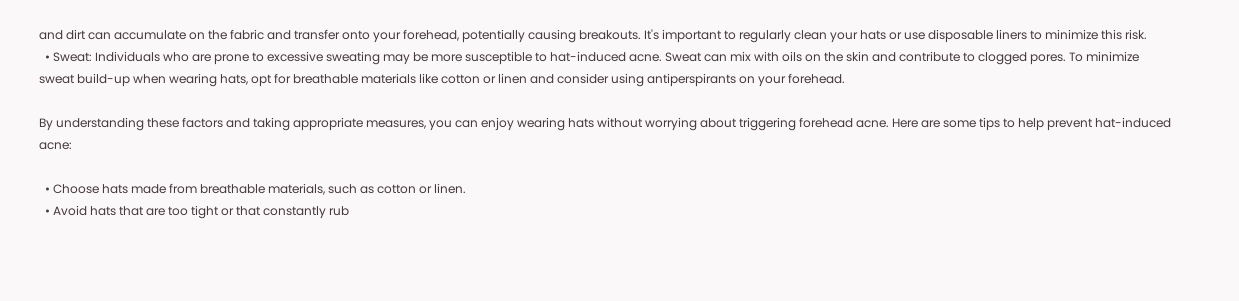and dirt can accumulate on the fabric and transfer onto your forehead, potentially causing breakouts. It's important to regularly clean your hats or use disposable liners to minimize this risk.
  • Sweat: Individuals who are prone to excessive sweating may be more susceptible to hat-induced acne. Sweat can mix with oils on the skin and contribute to clogged pores. To minimize sweat build-up when wearing hats, opt for breathable materials like cotton or linen and consider using antiperspirants on your forehead.

By understanding these factors and taking appropriate measures, you can enjoy wearing hats without worrying about triggering forehead acne. Here are some tips to help prevent hat-induced acne:

  • Choose hats made from breathable materials, such as cotton or linen.
  • Avoid hats that are too tight or that constantly rub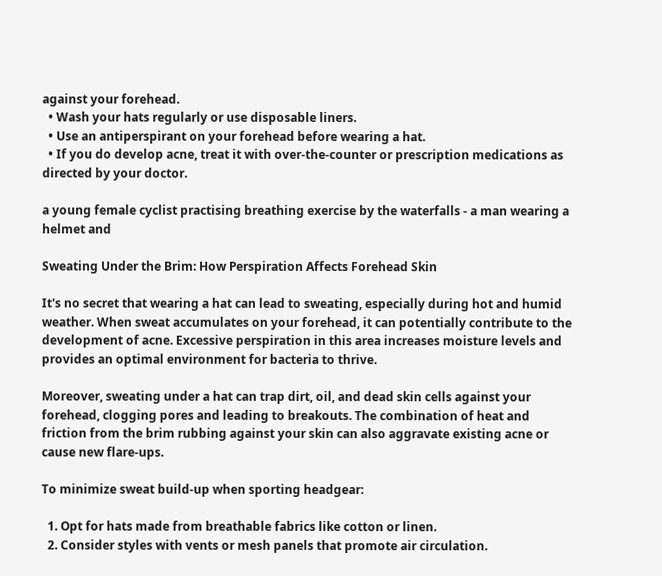against your forehead.
  • Wash your hats regularly or use disposable liners.
  • Use an antiperspirant on your forehead before wearing a hat.
  • If you do develop acne, treat it with over-the-counter or prescription medications as directed by your doctor.

a young female cyclist practising breathing exercise by the waterfalls - a man wearing a helmet and

Sweating Under the Brim: How Perspiration Affects Forehead Skin

It's no secret that wearing a hat can lead to sweating, especially during hot and humid weather. When sweat accumulates on your forehead, it can potentially contribute to the development of acne. Excessive perspiration in this area increases moisture levels and provides an optimal environment for bacteria to thrive.

Moreover, sweating under a hat can trap dirt, oil, and dead skin cells against your forehead, clogging pores and leading to breakouts. The combination of heat and friction from the brim rubbing against your skin can also aggravate existing acne or cause new flare-ups.

To minimize sweat build-up when sporting headgear:

  1. Opt for hats made from breathable fabrics like cotton or linen.
  2. Consider styles with vents or mesh panels that promote air circulation.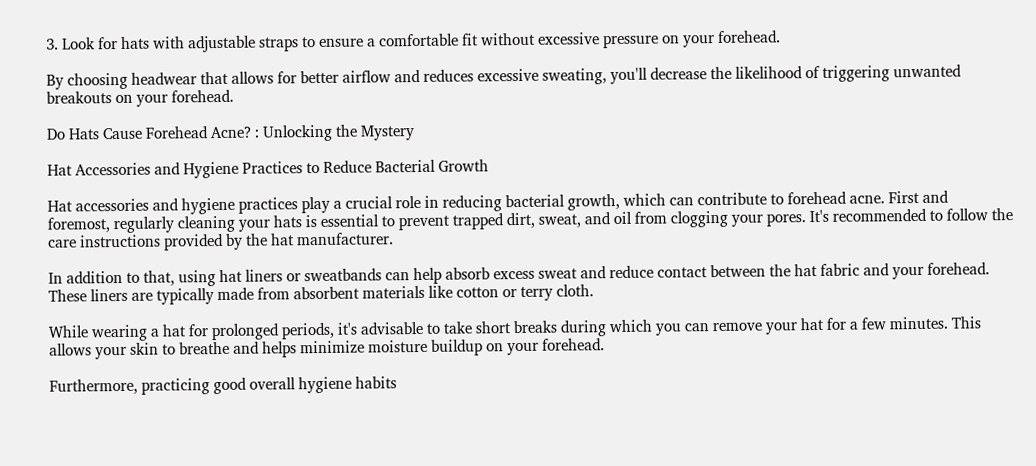3. Look for hats with adjustable straps to ensure a comfortable fit without excessive pressure on your forehead.

By choosing headwear that allows for better airflow and reduces excessive sweating, you'll decrease the likelihood of triggering unwanted breakouts on your forehead.

Do Hats Cause Forehead Acne? : Unlocking the Mystery

Hat Accessories and Hygiene Practices to Reduce Bacterial Growth

Hat accessories and hygiene practices play a crucial role in reducing bacterial growth, which can contribute to forehead acne. First and foremost, regularly cleaning your hats is essential to prevent trapped dirt, sweat, and oil from clogging your pores. It's recommended to follow the care instructions provided by the hat manufacturer.

In addition to that, using hat liners or sweatbands can help absorb excess sweat and reduce contact between the hat fabric and your forehead. These liners are typically made from absorbent materials like cotton or terry cloth.

While wearing a hat for prolonged periods, it's advisable to take short breaks during which you can remove your hat for a few minutes. This allows your skin to breathe and helps minimize moisture buildup on your forehead.

Furthermore, practicing good overall hygiene habits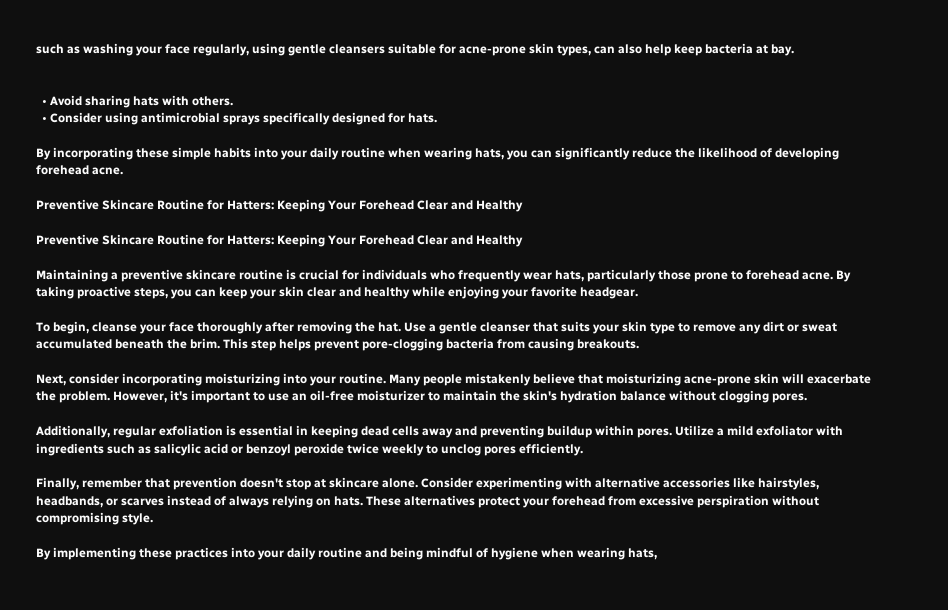such as washing your face regularly, using gentle cleansers suitable for acne-prone skin types, can also help keep bacteria at bay.


  • Avoid sharing hats with others.
  • Consider using antimicrobial sprays specifically designed for hats.

By incorporating these simple habits into your daily routine when wearing hats, you can significantly reduce the likelihood of developing forehead acne.

Preventive Skincare Routine for Hatters: Keeping Your Forehead Clear and Healthy

Preventive Skincare Routine for Hatters: Keeping Your Forehead Clear and Healthy

Maintaining a preventive skincare routine is crucial for individuals who frequently wear hats, particularly those prone to forehead acne. By taking proactive steps, you can keep your skin clear and healthy while enjoying your favorite headgear.

To begin, cleanse your face thoroughly after removing the hat. Use a gentle cleanser that suits your skin type to remove any dirt or sweat accumulated beneath the brim. This step helps prevent pore-clogging bacteria from causing breakouts.

Next, consider incorporating moisturizing into your routine. Many people mistakenly believe that moisturizing acne-prone skin will exacerbate the problem. However, it's important to use an oil-free moisturizer to maintain the skin's hydration balance without clogging pores.

Additionally, regular exfoliation is essential in keeping dead cells away and preventing buildup within pores. Utilize a mild exfoliator with ingredients such as salicylic acid or benzoyl peroxide twice weekly to unclog pores efficiently.

Finally, remember that prevention doesn't stop at skincare alone. Consider experimenting with alternative accessories like hairstyles, headbands, or scarves instead of always relying on hats. These alternatives protect your forehead from excessive perspiration without compromising style.

By implementing these practices into your daily routine and being mindful of hygiene when wearing hats,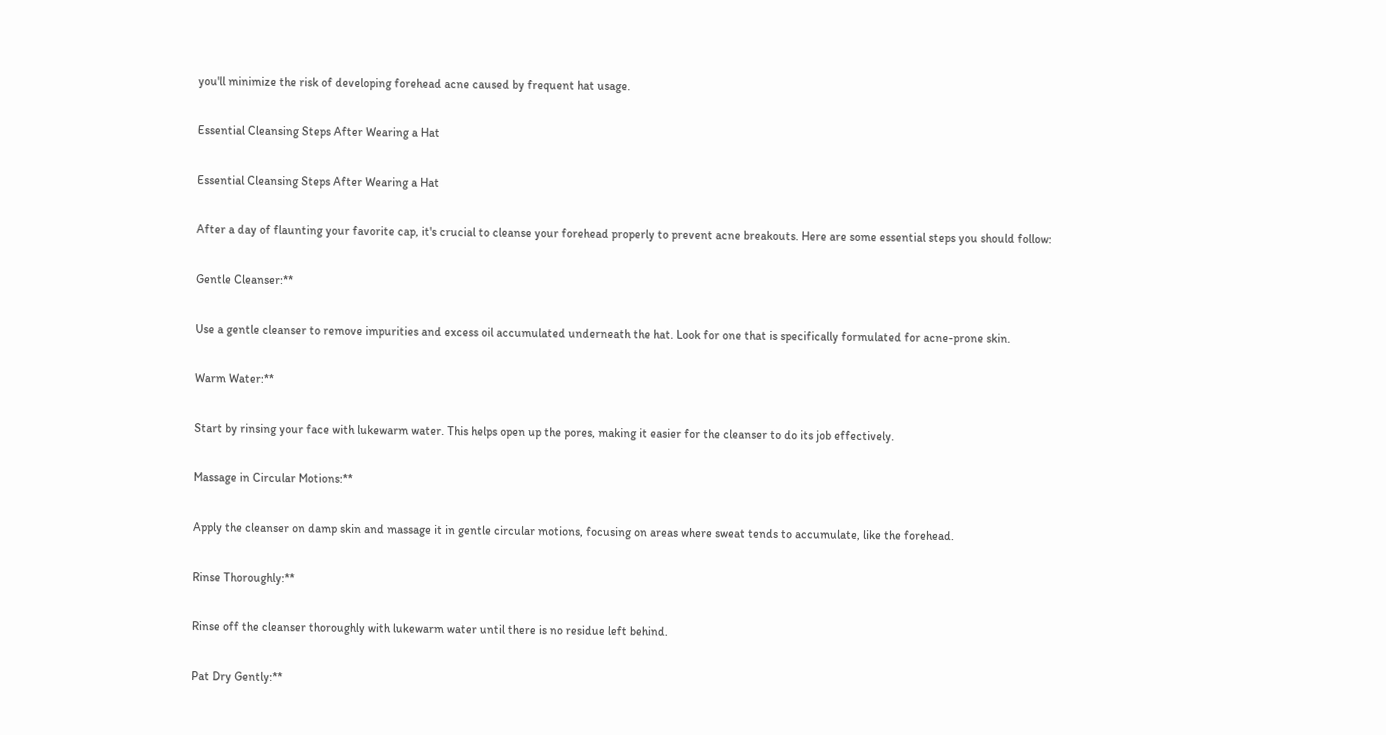you'll minimize the risk of developing forehead acne caused by frequent hat usage.

Essential Cleansing Steps After Wearing a Hat

Essential Cleansing Steps After Wearing a Hat

After a day of flaunting your favorite cap, it's crucial to cleanse your forehead properly to prevent acne breakouts. Here are some essential steps you should follow:

Gentle Cleanser:**

Use a gentle cleanser to remove impurities and excess oil accumulated underneath the hat. Look for one that is specifically formulated for acne-prone skin.

Warm Water:**

Start by rinsing your face with lukewarm water. This helps open up the pores, making it easier for the cleanser to do its job effectively.

Massage in Circular Motions:**

Apply the cleanser on damp skin and massage it in gentle circular motions, focusing on areas where sweat tends to accumulate, like the forehead.

Rinse Thoroughly:**

Rinse off the cleanser thoroughly with lukewarm water until there is no residue left behind.

Pat Dry Gently:**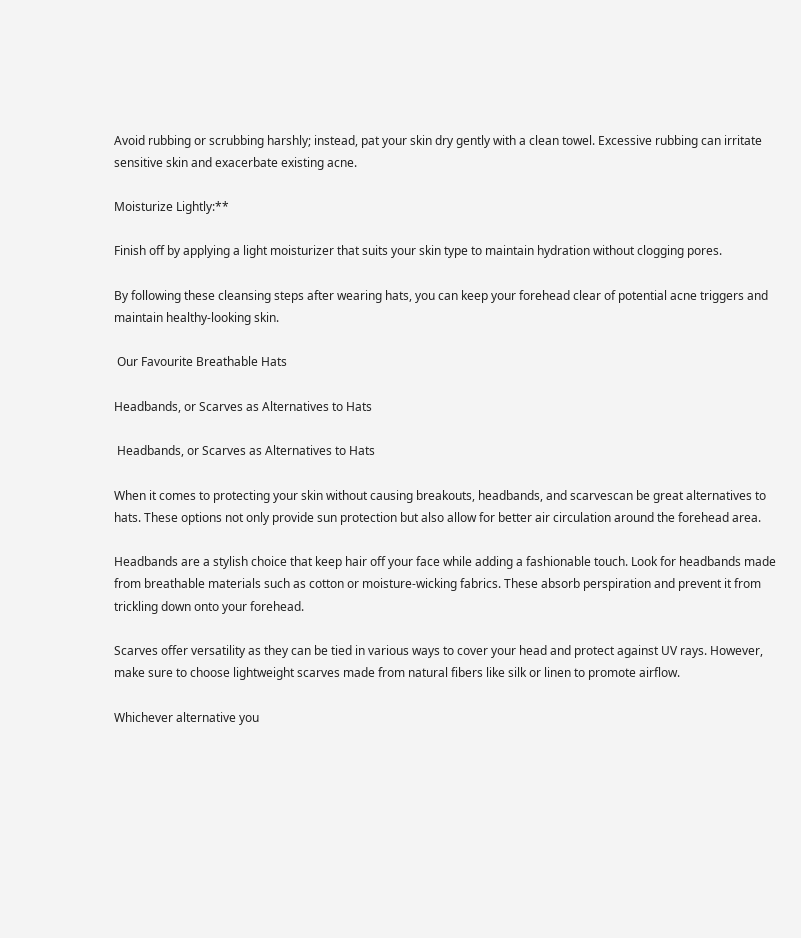Avoid rubbing or scrubbing harshly; instead, pat your skin dry gently with a clean towel. Excessive rubbing can irritate sensitive skin and exacerbate existing acne.

Moisturize Lightly:**

Finish off by applying a light moisturizer that suits your skin type to maintain hydration without clogging pores.

By following these cleansing steps after wearing hats, you can keep your forehead clear of potential acne triggers and maintain healthy-looking skin.

 Our Favourite Breathable Hats

Headbands, or Scarves as Alternatives to Hats

 Headbands, or Scarves as Alternatives to Hats

When it comes to protecting your skin without causing breakouts, headbands, and scarvescan be great alternatives to hats. These options not only provide sun protection but also allow for better air circulation around the forehead area.

Headbands are a stylish choice that keep hair off your face while adding a fashionable touch. Look for headbands made from breathable materials such as cotton or moisture-wicking fabrics. These absorb perspiration and prevent it from trickling down onto your forehead.

Scarves offer versatility as they can be tied in various ways to cover your head and protect against UV rays. However, make sure to choose lightweight scarves made from natural fibers like silk or linen to promote airflow.

Whichever alternative you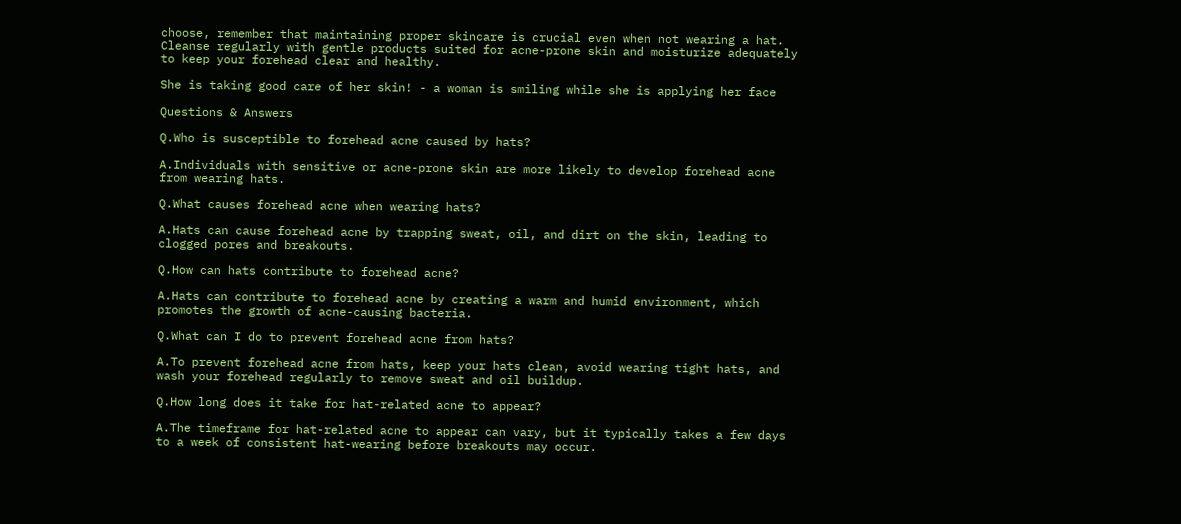choose, remember that maintaining proper skincare is crucial even when not wearing a hat. Cleanse regularly with gentle products suited for acne-prone skin and moisturize adequately to keep your forehead clear and healthy.

She is taking good care of her skin! - a woman is smiling while she is applying her face

Questions & Answers

Q.Who is susceptible to forehead acne caused by hats?

A.Individuals with sensitive or acne-prone skin are more likely to develop forehead acne from wearing hats.

Q.What causes forehead acne when wearing hats?

A.Hats can cause forehead acne by trapping sweat, oil, and dirt on the skin, leading to clogged pores and breakouts.

Q.How can hats contribute to forehead acne?

A.Hats can contribute to forehead acne by creating a warm and humid environment, which promotes the growth of acne-causing bacteria.

Q.What can I do to prevent forehead acne from hats?

A.To prevent forehead acne from hats, keep your hats clean, avoid wearing tight hats, and wash your forehead regularly to remove sweat and oil buildup.

Q.How long does it take for hat-related acne to appear?

A.The timeframe for hat-related acne to appear can vary, but it typically takes a few days to a week of consistent hat-wearing before breakouts may occur.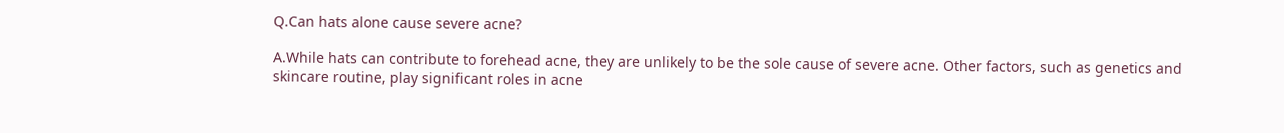Q.Can hats alone cause severe acne?

A.While hats can contribute to forehead acne, they are unlikely to be the sole cause of severe acne. Other factors, such as genetics and skincare routine, play significant roles in acne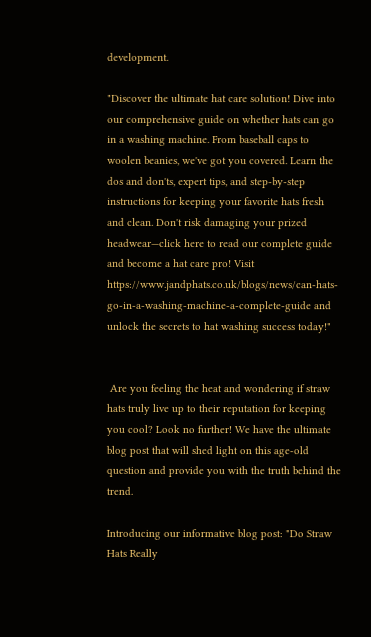development.

"Discover the ultimate hat care solution! Dive into our comprehensive guide on whether hats can go in a washing machine. From baseball caps to woolen beanies, we've got you covered. Learn the dos and don'ts, expert tips, and step-by-step instructions for keeping your favorite hats fresh and clean. Don't risk damaging your prized headwear—click here to read our complete guide and become a hat care pro! Visit https://www.jandphats.co.uk/blogs/news/can-hats-go-in-a-washing-machine-a-complete-guide and unlock the secrets to hat washing success today!"


 Are you feeling the heat and wondering if straw hats truly live up to their reputation for keeping you cool? Look no further! We have the ultimate blog post that will shed light on this age-old question and provide you with the truth behind the trend.

Introducing our informative blog post: "Do Straw Hats Really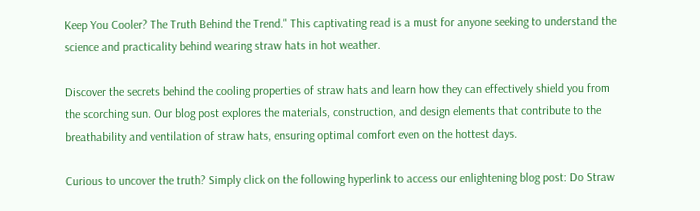Keep You Cooler? The Truth Behind the Trend." This captivating read is a must for anyone seeking to understand the science and practicality behind wearing straw hats in hot weather.

Discover the secrets behind the cooling properties of straw hats and learn how they can effectively shield you from the scorching sun. Our blog post explores the materials, construction, and design elements that contribute to the breathability and ventilation of straw hats, ensuring optimal comfort even on the hottest days.

Curious to uncover the truth? Simply click on the following hyperlink to access our enlightening blog post: Do Straw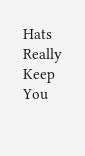Hats Really Keep You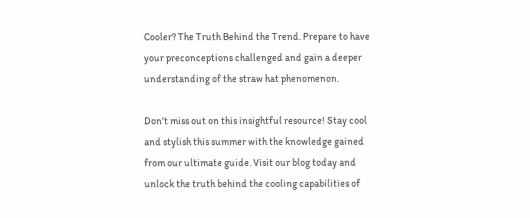Cooler? The Truth Behind the Trend. Prepare to have your preconceptions challenged and gain a deeper understanding of the straw hat phenomenon.

Don't miss out on this insightful resource! Stay cool and stylish this summer with the knowledge gained from our ultimate guide. Visit our blog today and unlock the truth behind the cooling capabilities of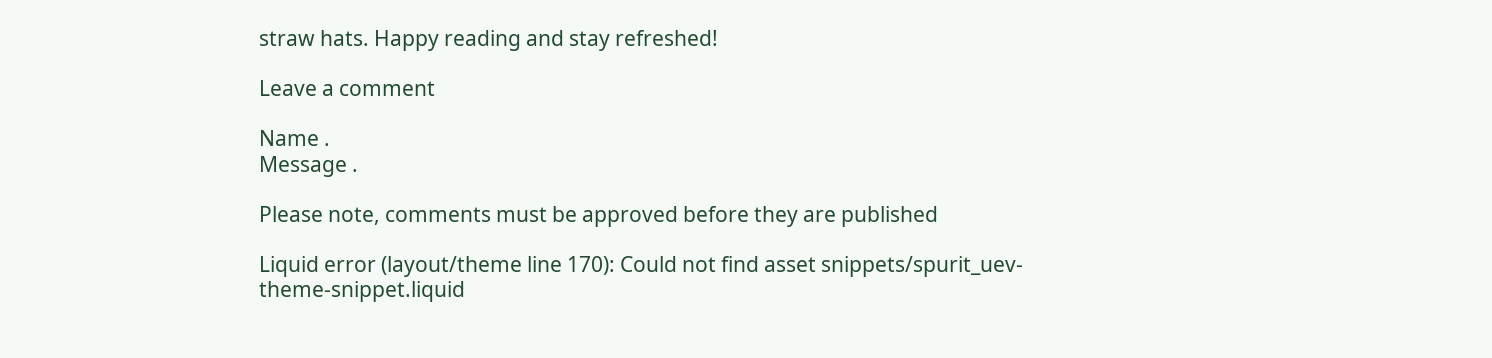straw hats. Happy reading and stay refreshed!

Leave a comment

Name .
Message .

Please note, comments must be approved before they are published

Liquid error (layout/theme line 170): Could not find asset snippets/spurit_uev-theme-snippet.liquid